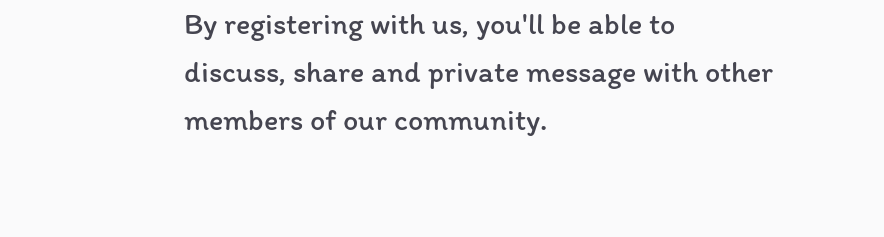By registering with us, you'll be able to discuss, share and private message with other members of our community.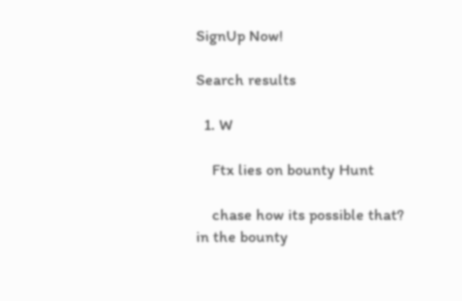SignUp Now!

Search results

  1. W

    Ftx lies on bounty Hunt

    chase how its possible that? in the bounty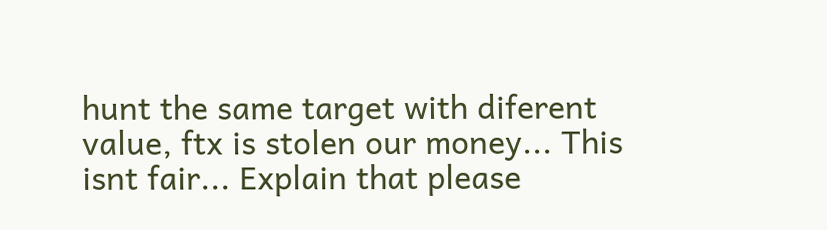hunt the same target with diferent value, ftx is stolen our money... This isnt fair... Explain that please